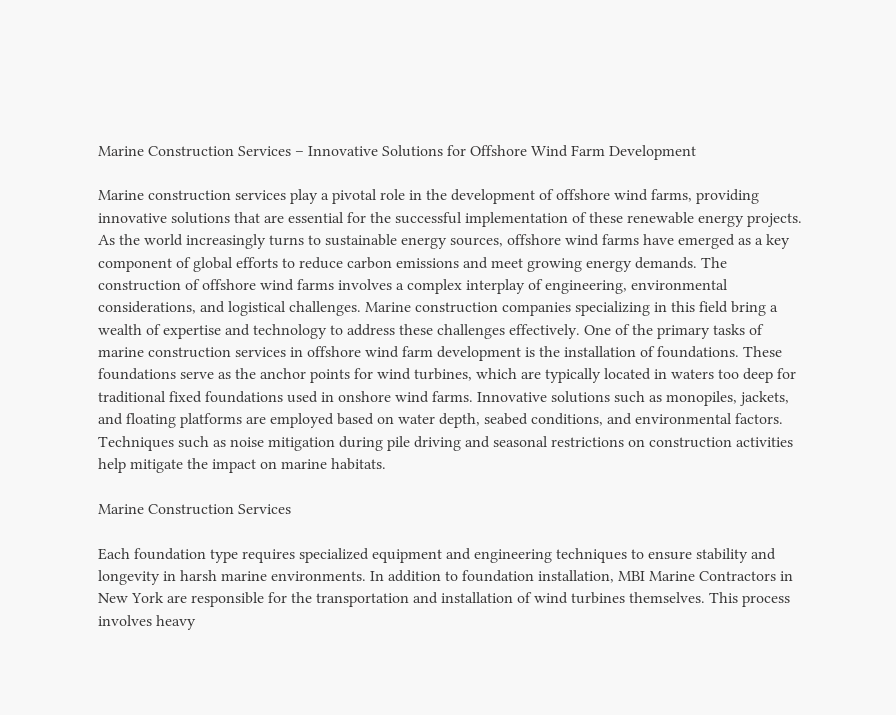Marine Construction Services – Innovative Solutions for Offshore Wind Farm Development

Marine construction services play a pivotal role in the development of offshore wind farms, providing innovative solutions that are essential for the successful implementation of these renewable energy projects. As the world increasingly turns to sustainable energy sources, offshore wind farms have emerged as a key component of global efforts to reduce carbon emissions and meet growing energy demands. The construction of offshore wind farms involves a complex interplay of engineering, environmental considerations, and logistical challenges. Marine construction companies specializing in this field bring a wealth of expertise and technology to address these challenges effectively. One of the primary tasks of marine construction services in offshore wind farm development is the installation of foundations. These foundations serve as the anchor points for wind turbines, which are typically located in waters too deep for traditional fixed foundations used in onshore wind farms. Innovative solutions such as monopiles, jackets, and floating platforms are employed based on water depth, seabed conditions, and environmental factors. Techniques such as noise mitigation during pile driving and seasonal restrictions on construction activities help mitigate the impact on marine habitats.

Marine Construction Services

Each foundation type requires specialized equipment and engineering techniques to ensure stability and longevity in harsh marine environments. In addition to foundation installation, MBI Marine Contractors in New York are responsible for the transportation and installation of wind turbines themselves. This process involves heavy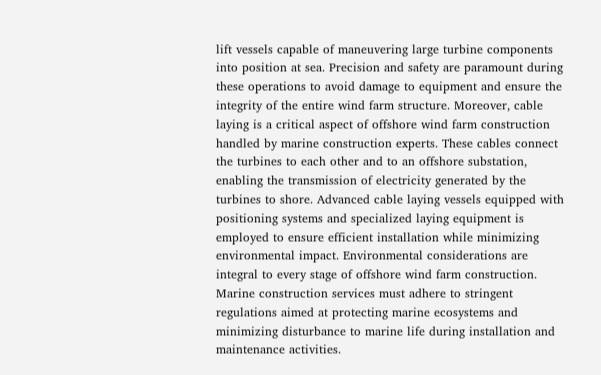lift vessels capable of maneuvering large turbine components into position at sea. Precision and safety are paramount during these operations to avoid damage to equipment and ensure the integrity of the entire wind farm structure. Moreover, cable laying is a critical aspect of offshore wind farm construction handled by marine construction experts. These cables connect the turbines to each other and to an offshore substation, enabling the transmission of electricity generated by the turbines to shore. Advanced cable laying vessels equipped with positioning systems and specialized laying equipment is employed to ensure efficient installation while minimizing environmental impact. Environmental considerations are integral to every stage of offshore wind farm construction. Marine construction services must adhere to stringent regulations aimed at protecting marine ecosystems and minimizing disturbance to marine life during installation and maintenance activities.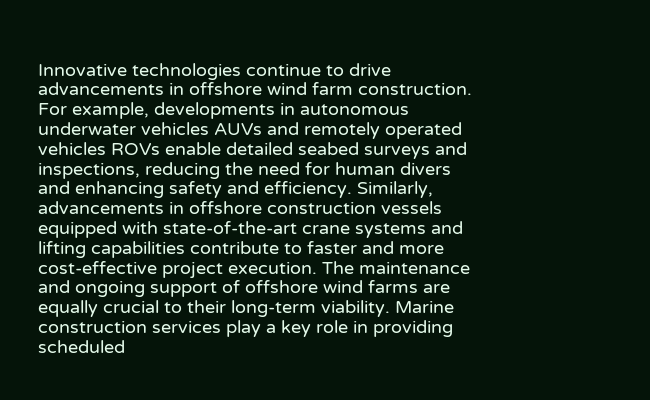Innovative technologies continue to drive advancements in offshore wind farm construction. For example, developments in autonomous underwater vehicles AUVs and remotely operated vehicles ROVs enable detailed seabed surveys and inspections, reducing the need for human divers and enhancing safety and efficiency. Similarly, advancements in offshore construction vessels equipped with state-of-the-art crane systems and lifting capabilities contribute to faster and more cost-effective project execution. The maintenance and ongoing support of offshore wind farms are equally crucial to their long-term viability. Marine construction services play a key role in providing scheduled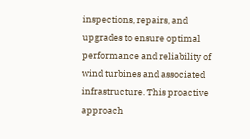inspections, repairs, and upgrades to ensure optimal performance and reliability of wind turbines and associated infrastructure. This proactive approach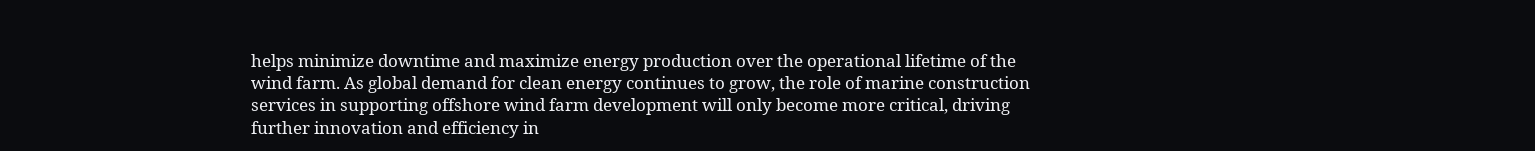helps minimize downtime and maximize energy production over the operational lifetime of the wind farm. As global demand for clean energy continues to grow, the role of marine construction services in supporting offshore wind farm development will only become more critical, driving further innovation and efficiency in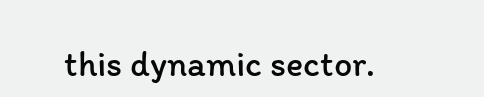this dynamic sector.